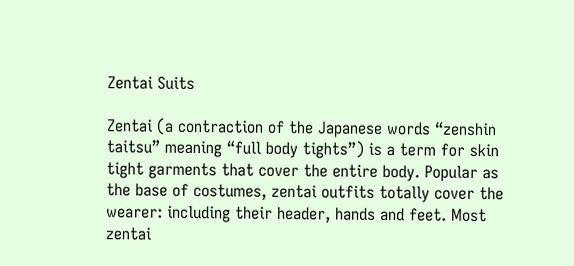Zentai Suits

Zentai (a contraction of the Japanese words “zenshin taitsu” meaning “full body tights”) is a term for skin tight garments that cover the entire body. Popular as the base of costumes, zentai outfits totally cover the wearer: including their header, hands and feet. Most zentai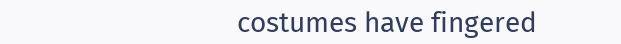costumes have fingered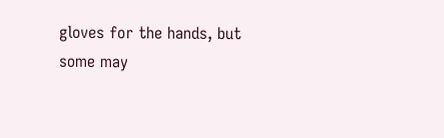gloves for the hands, but some may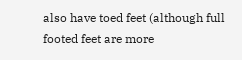also have toed feet (although full footed feet are more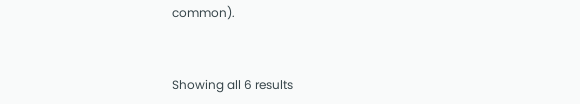common).


Showing all 6 results